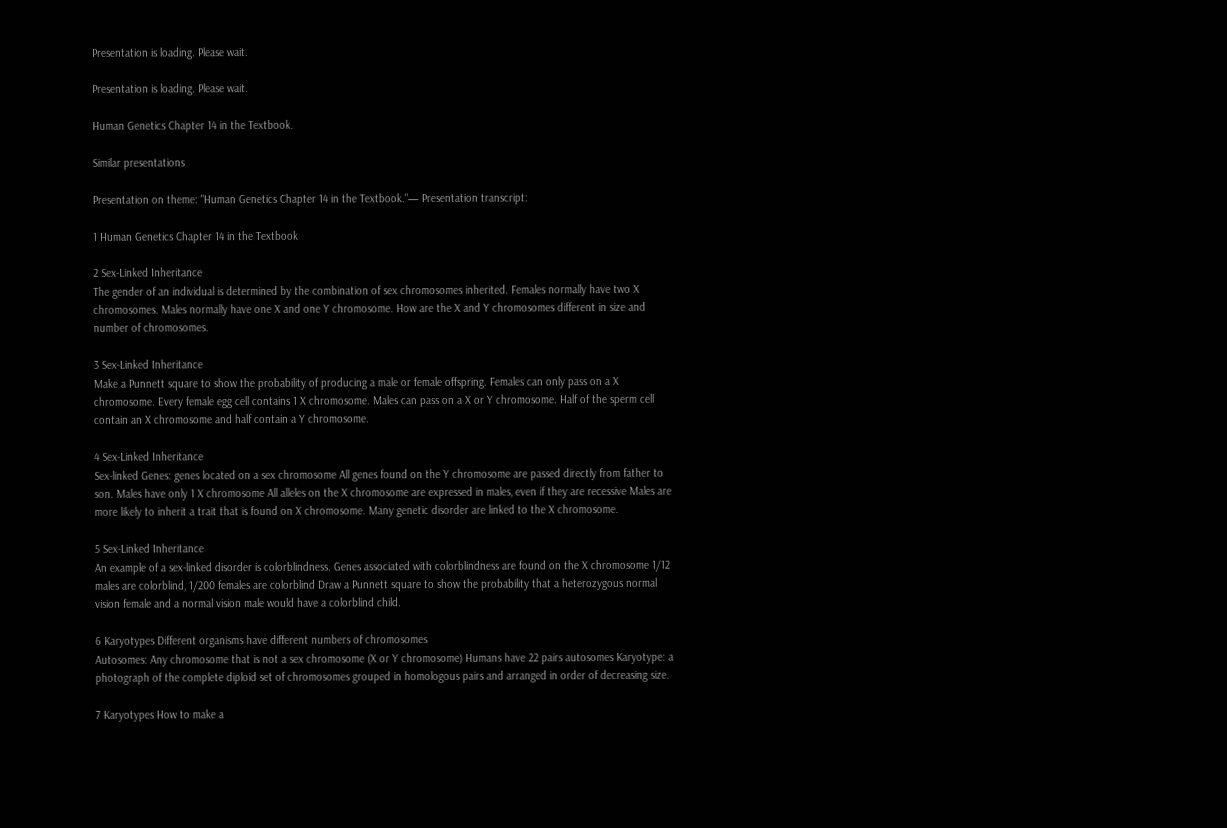Presentation is loading. Please wait.

Presentation is loading. Please wait.

Human Genetics Chapter 14 in the Textbook.

Similar presentations

Presentation on theme: "Human Genetics Chapter 14 in the Textbook."— Presentation transcript:

1 Human Genetics Chapter 14 in the Textbook

2 Sex-Linked Inheritance
The gender of an individual is determined by the combination of sex chromosomes inherited. Females normally have two X chromosomes. Males normally have one X and one Y chromosome. How are the X and Y chromosomes different in size and number of chromosomes.

3 Sex-Linked Inheritance
Make a Punnett square to show the probability of producing a male or female offspring. Females can only pass on a X chromosome. Every female egg cell contains 1 X chromosome. Males can pass on a X or Y chromosome. Half of the sperm cell contain an X chromosome and half contain a Y chromosome.

4 Sex-Linked Inheritance
Sex-linked Genes: genes located on a sex chromosome All genes found on the Y chromosome are passed directly from father to son. Males have only 1 X chromosome All alleles on the X chromosome are expressed in males, even if they are recessive Males are more likely to inherit a trait that is found on X chromosome. Many genetic disorder are linked to the X chromosome.

5 Sex-Linked Inheritance
An example of a sex-linked disorder is colorblindness. Genes associated with colorblindness are found on the X chromosome 1/12 males are colorblind, 1/200 females are colorblind Draw a Punnett square to show the probability that a heterozygous normal vision female and a normal vision male would have a colorblind child.

6 Karyotypes Different organisms have different numbers of chromosomes
Autosomes: Any chromosome that is not a sex chromosome (X or Y chromosome) Humans have 22 pairs autosomes Karyotype: a photograph of the complete diploid set of chromosomes grouped in homologous pairs and arranged in order of decreasing size.

7 Karyotypes How to make a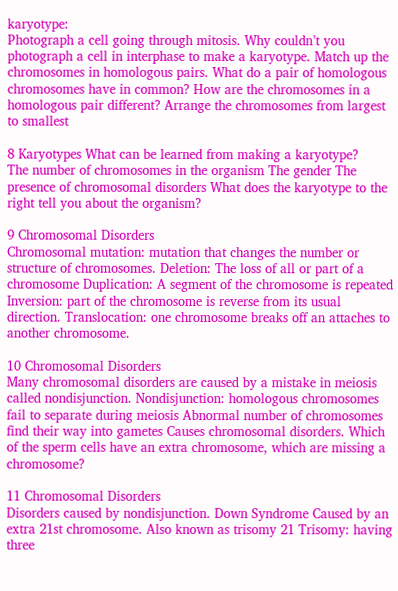karyotype:
Photograph a cell going through mitosis. Why couldn’t you photograph a cell in interphase to make a karyotype. Match up the chromosomes in homologous pairs. What do a pair of homologous chromosomes have in common? How are the chromosomes in a homologous pair different? Arrange the chromosomes from largest to smallest

8 Karyotypes What can be learned from making a karyotype?
The number of chromosomes in the organism The gender The presence of chromosomal disorders What does the karyotype to the right tell you about the organism?

9 Chromosomal Disorders
Chromosomal mutation: mutation that changes the number or structure of chromosomes. Deletion: The loss of all or part of a chromosome Duplication: A segment of the chromosome is repeated Inversion: part of the chromosome is reverse from its usual direction. Translocation: one chromosome breaks off an attaches to another chromosome.

10 Chromosomal Disorders
Many chromosomal disorders are caused by a mistake in meiosis called nondisjunction. Nondisjunction: homologous chromosomes fail to separate during meiosis Abnormal number of chromosomes find their way into gametes Causes chromosomal disorders. Which of the sperm cells have an extra chromosome, which are missing a chromosome?

11 Chromosomal Disorders
Disorders caused by nondisjunction. Down Syndrome Caused by an extra 21st chromosome. Also known as trisomy 21 Trisomy: having three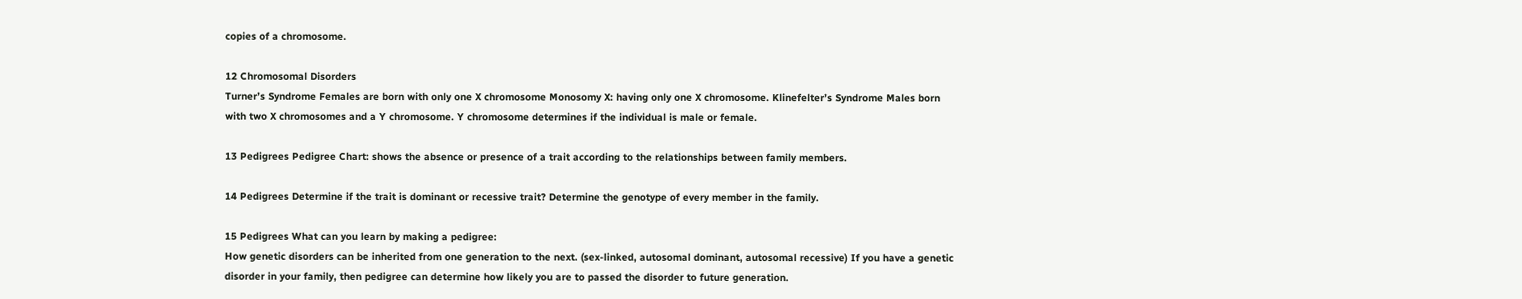copies of a chromosome.

12 Chromosomal Disorders
Turner’s Syndrome Females are born with only one X chromosome Monosomy X: having only one X chromosome. Klinefelter’s Syndrome Males born with two X chromosomes and a Y chromosome. Y chromosome determines if the individual is male or female.

13 Pedigrees Pedigree Chart: shows the absence or presence of a trait according to the relationships between family members.

14 Pedigrees Determine if the trait is dominant or recessive trait? Determine the genotype of every member in the family.

15 Pedigrees What can you learn by making a pedigree:
How genetic disorders can be inherited from one generation to the next. (sex-linked, autosomal dominant, autosomal recessive) If you have a genetic disorder in your family, then pedigree can determine how likely you are to passed the disorder to future generation.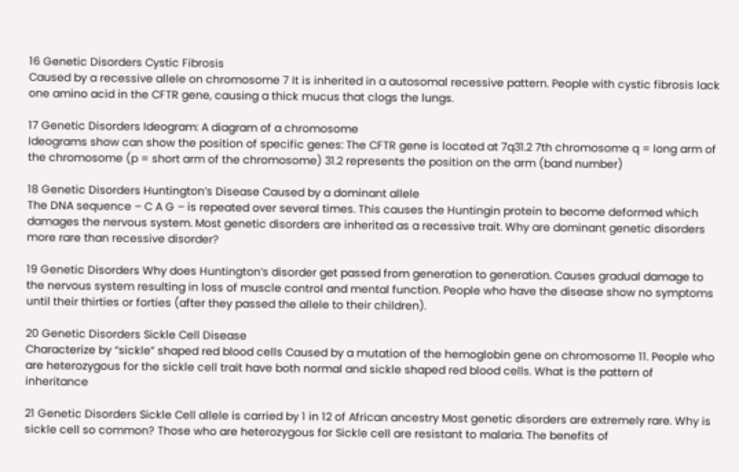16 Genetic Disorders Cystic Fibrosis
Caused by a recessive allele on chromosome 7 It is inherited in a autosomal recessive pattern. People with cystic fibrosis lack one amino acid in the CFTR gene, causing a thick mucus that clogs the lungs.

17 Genetic Disorders Ideogram: A diagram of a chromosome
Ideograms show can show the position of specific genes: The CFTR gene is located at 7q31.2 7th chromosome q = long arm of the chromosome (p = short arm of the chromosome) 31.2 represents the position on the arm (band number)

18 Genetic Disorders Huntington’s Disease Caused by a dominant allele
The DNA sequence – C A G – is repeated over several times. This causes the Huntingin protein to become deformed which damages the nervous system. Most genetic disorders are inherited as a recessive trait. Why are dominant genetic disorders more rare than recessive disorder?

19 Genetic Disorders Why does Huntington’s disorder get passed from generation to generation. Causes gradual damage to the nervous system resulting in loss of muscle control and mental function. People who have the disease show no symptoms until their thirties or forties (after they passed the allele to their children).

20 Genetic Disorders Sickle Cell Disease
Characterize by “sickle” shaped red blood cells Caused by a mutation of the hemoglobin gene on chromosome 11. People who are heterozygous for the sickle cell trait have both normal and sickle shaped red blood cells. What is the pattern of inheritance

21 Genetic Disorders Sickle Cell allele is carried by 1 in 12 of African ancestry Most genetic disorders are extremely rare. Why is sickle cell so common? Those who are heterozygous for Sickle cell are resistant to malaria. The benefits of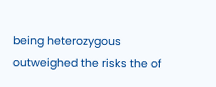being heterozygous outweighed the risks the of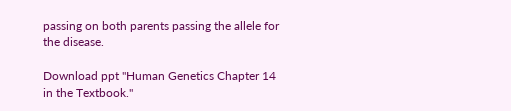passing on both parents passing the allele for the disease.

Download ppt "Human Genetics Chapter 14 in the Textbook."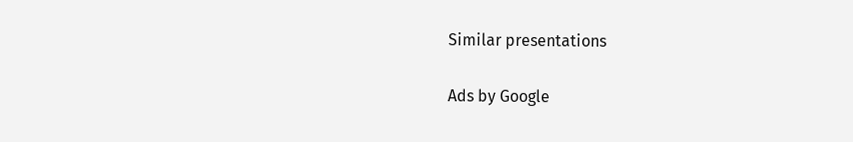Similar presentations

Ads by Google